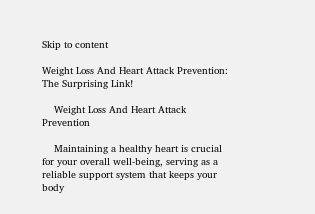Skip to content

Weight Loss And Heart Attack Prevention: The Surprising Link!

    Weight Loss And Heart Attack Prevention

    Maintaining a healthy heart is crucial for your overall well-being, serving as a reliable support system that keeps your body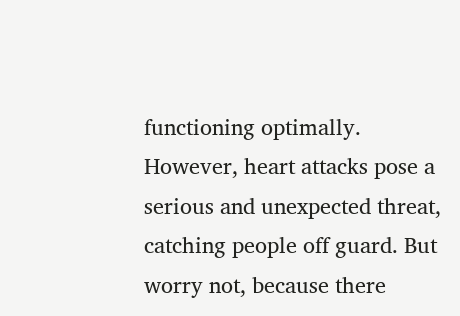functioning optimally. However, heart attacks pose a serious and unexpected threat, catching people off guard. But worry not, because there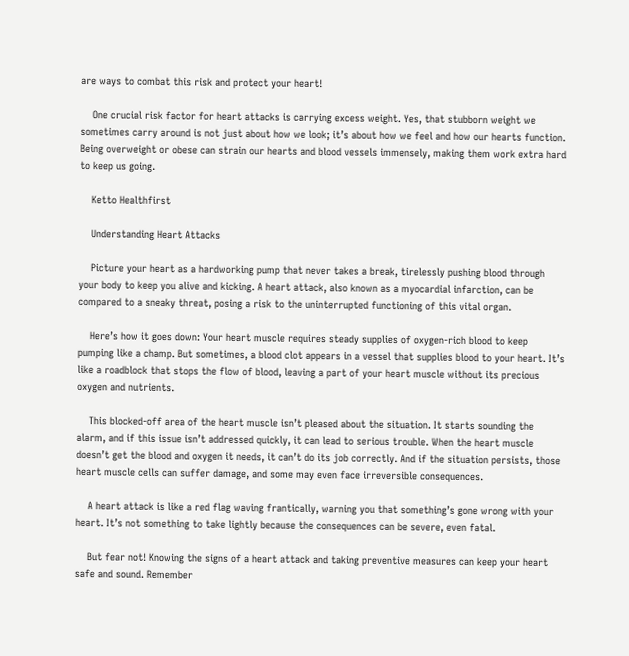are ways to combat this risk and protect your heart!

    One crucial risk factor for heart attacks is carrying excess weight. Yes, that stubborn weight we sometimes carry around is not just about how we look; it’s about how we feel and how our hearts function. Being overweight or obese can strain our hearts and blood vessels immensely, making them work extra hard to keep us going.

    Ketto Healthfirst

    Understanding Heart Attacks

    Picture your heart as a hardworking pump that never takes a break, tirelessly pushing blood through your body to keep you alive and kicking. A heart attack, also known as a myocardial infarction, can be compared to a sneaky threat, posing a risk to the uninterrupted functioning of this vital organ.

    Here’s how it goes down: Your heart muscle requires steady supplies of oxygen-rich blood to keep pumping like a champ. But sometimes, a blood clot appears in a vessel that supplies blood to your heart. It’s like a roadblock that stops the flow of blood, leaving a part of your heart muscle without its precious oxygen and nutrients.

    This blocked-off area of the heart muscle isn’t pleased about the situation. It starts sounding the alarm, and if this issue isn’t addressed quickly, it can lead to serious trouble. When the heart muscle doesn’t get the blood and oxygen it needs, it can’t do its job correctly. And if the situation persists, those heart muscle cells can suffer damage, and some may even face irreversible consequences.

    A heart attack is like a red flag waving frantically, warning you that something’s gone wrong with your heart. It’s not something to take lightly because the consequences can be severe, even fatal.

    But fear not! Knowing the signs of a heart attack and taking preventive measures can keep your heart safe and sound. Remember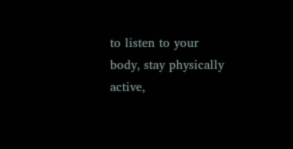to listen to your body, stay physically active,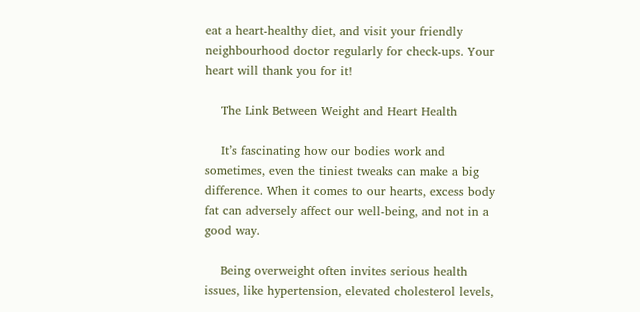eat a heart-healthy diet, and visit your friendly neighbourhood doctor regularly for check-ups. Your heart will thank you for it!

    The Link Between Weight and Heart Health

    It’s fascinating how our bodies work and sometimes, even the tiniest tweaks can make a big difference. When it comes to our hearts, excess body fat can adversely affect our well-being, and not in a good way.

    Being overweight often invites serious health issues, like hypertension, elevated cholesterol levels,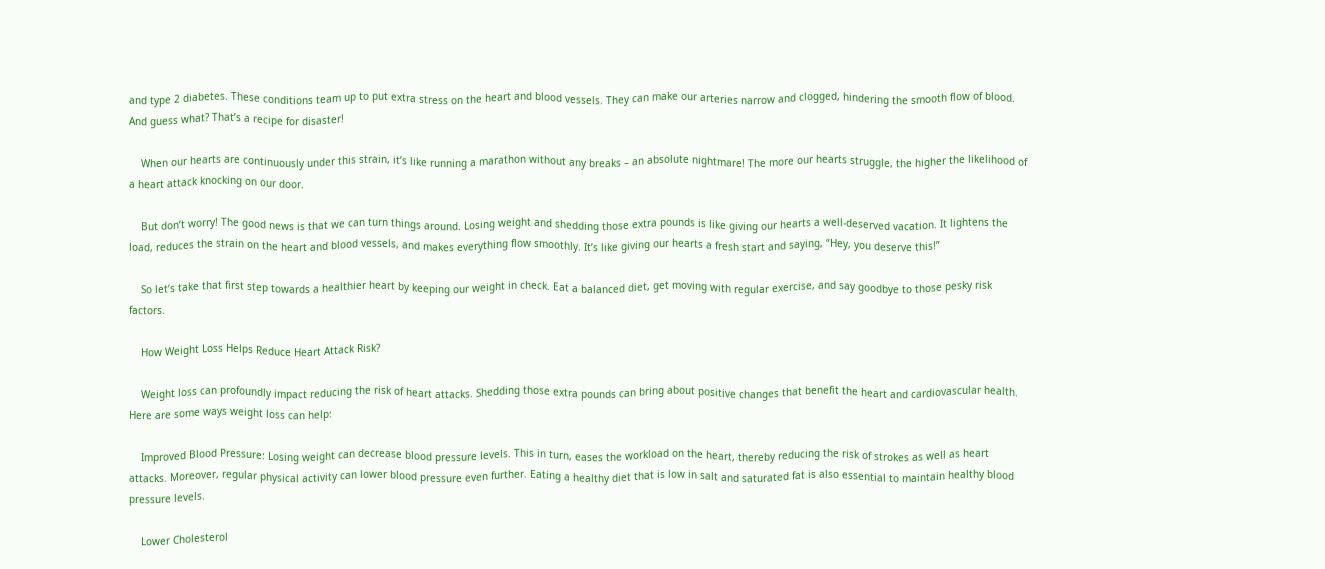and type 2 diabetes. These conditions team up to put extra stress on the heart and blood vessels. They can make our arteries narrow and clogged, hindering the smooth flow of blood. And guess what? That’s a recipe for disaster!

    When our hearts are continuously under this strain, it’s like running a marathon without any breaks – an absolute nightmare! The more our hearts struggle, the higher the likelihood of a heart attack knocking on our door.

    But don’t worry! The good news is that we can turn things around. Losing weight and shedding those extra pounds is like giving our hearts a well-deserved vacation. It lightens the load, reduces the strain on the heart and blood vessels, and makes everything flow smoothly. It’s like giving our hearts a fresh start and saying, “Hey, you deserve this!”

    So let’s take that first step towards a healthier heart by keeping our weight in check. Eat a balanced diet, get moving with regular exercise, and say goodbye to those pesky risk factors.

    How Weight Loss Helps Reduce Heart Attack Risk?

    Weight loss can profoundly impact reducing the risk of heart attacks. Shedding those extra pounds can bring about positive changes that benefit the heart and cardiovascular health. Here are some ways weight loss can help:

    Improved Blood Pressure: Losing weight can decrease blood pressure levels. This in turn, eases the workload on the heart, thereby reducing the risk of strokes as well as heart attacks. Moreover, regular physical activity can lower blood pressure even further. Eating a healthy diet that is low in salt and saturated fat is also essential to maintain healthy blood pressure levels.

    Lower Cholesterol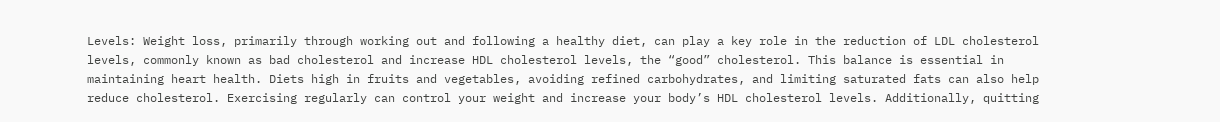Levels: Weight loss, primarily through working out and following a healthy diet, can play a key role in the reduction of LDL cholesterol levels, commonly known as bad cholesterol and increase HDL cholesterol levels, the “good” cholesterol. This balance is essential in maintaining heart health. Diets high in fruits and vegetables, avoiding refined carbohydrates, and limiting saturated fats can also help reduce cholesterol. Exercising regularly can control your weight and increase your body’s HDL cholesterol levels. Additionally, quitting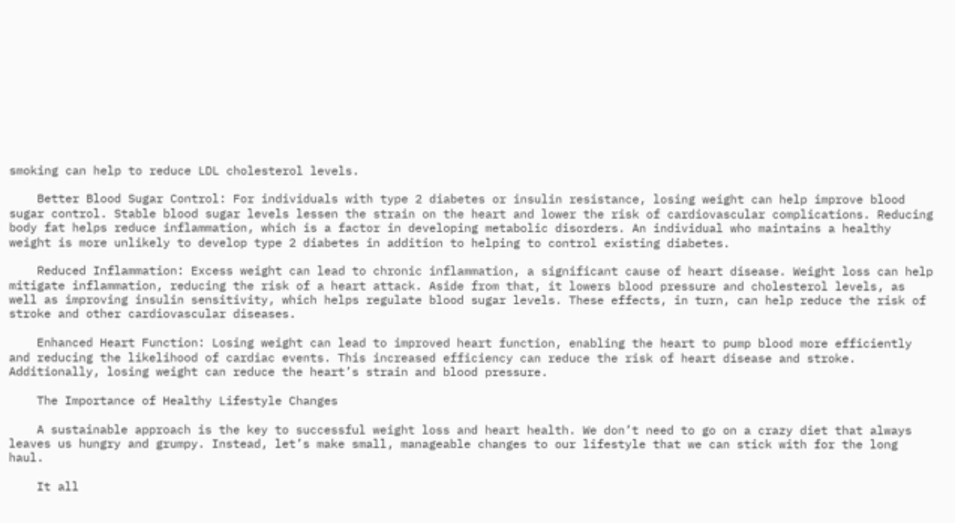smoking can help to reduce LDL cholesterol levels.

    Better Blood Sugar Control: For individuals with type 2 diabetes or insulin resistance, losing weight can help improve blood sugar control. Stable blood sugar levels lessen the strain on the heart and lower the risk of cardiovascular complications. Reducing body fat helps reduce inflammation, which is a factor in developing metabolic disorders. An individual who maintains a healthy weight is more unlikely to develop type 2 diabetes in addition to helping to control existing diabetes.

    Reduced Inflammation: Excess weight can lead to chronic inflammation, a significant cause of heart disease. Weight loss can help mitigate inflammation, reducing the risk of a heart attack. Aside from that, it lowers blood pressure and cholesterol levels, as well as improving insulin sensitivity, which helps regulate blood sugar levels. These effects, in turn, can help reduce the risk of stroke and other cardiovascular diseases.

    Enhanced Heart Function: Losing weight can lead to improved heart function, enabling the heart to pump blood more efficiently and reducing the likelihood of cardiac events. This increased efficiency can reduce the risk of heart disease and stroke. Additionally, losing weight can reduce the heart’s strain and blood pressure.

    The Importance of Healthy Lifestyle Changes

    A sustainable approach is the key to successful weight loss and heart health. We don’t need to go on a crazy diet that always leaves us hungry and grumpy. Instead, let’s make small, manageable changes to our lifestyle that we can stick with for the long haul.

    It all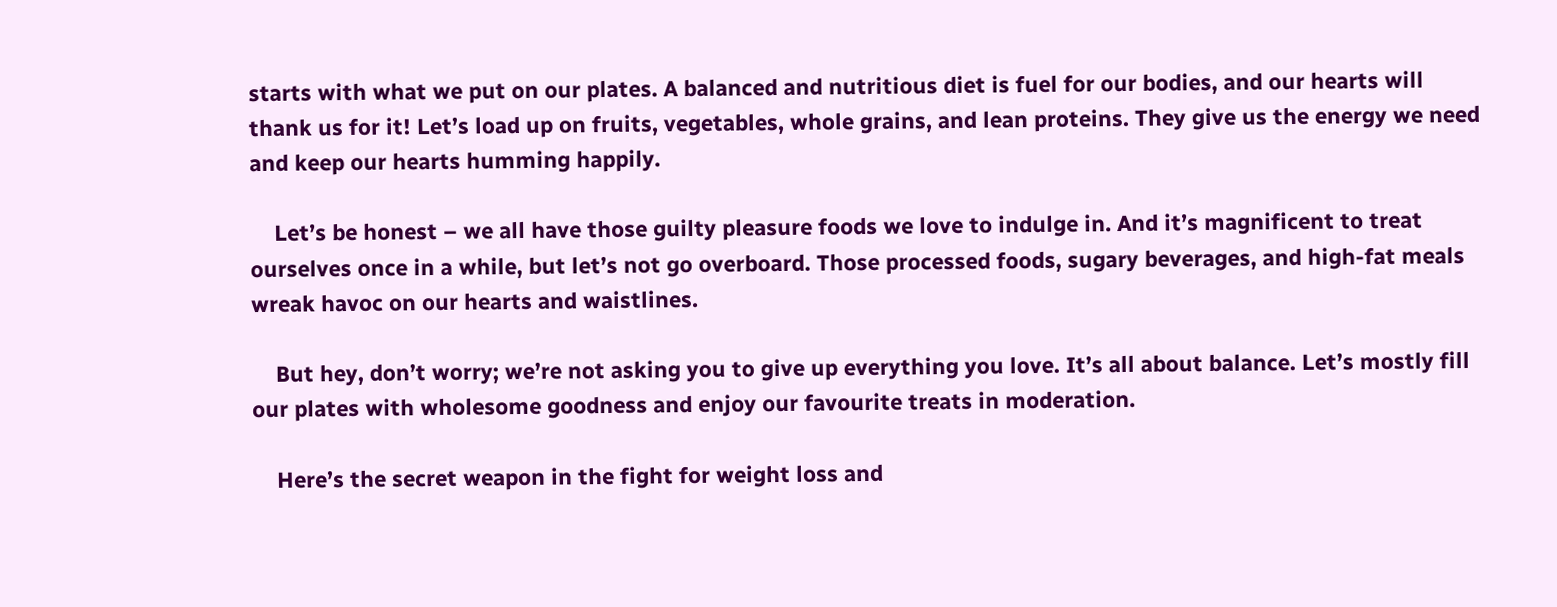starts with what we put on our plates. A balanced and nutritious diet is fuel for our bodies, and our hearts will thank us for it! Let’s load up on fruits, vegetables, whole grains, and lean proteins. They give us the energy we need and keep our hearts humming happily.

    Let’s be honest – we all have those guilty pleasure foods we love to indulge in. And it’s magnificent to treat ourselves once in a while, but let’s not go overboard. Those processed foods, sugary beverages, and high-fat meals wreak havoc on our hearts and waistlines.

    But hey, don’t worry; we’re not asking you to give up everything you love. It’s all about balance. Let’s mostly fill our plates with wholesome goodness and enjoy our favourite treats in moderation.

    Here’s the secret weapon in the fight for weight loss and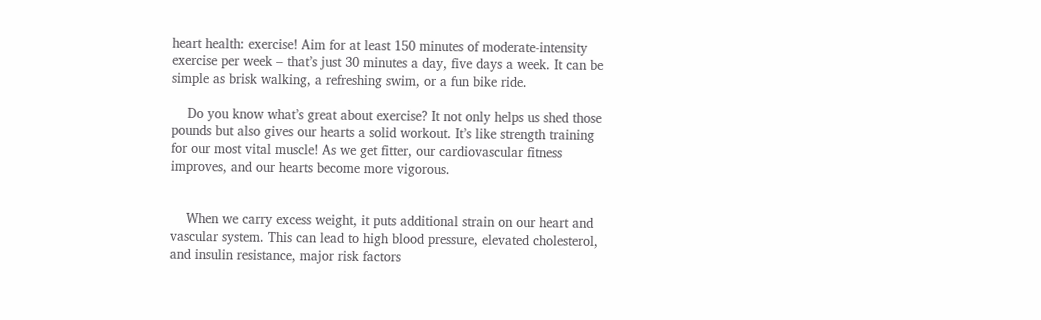heart health: exercise! Aim for at least 150 minutes of moderate-intensity exercise per week – that’s just 30 minutes a day, five days a week. It can be simple as brisk walking, a refreshing swim, or a fun bike ride.

    Do you know what’s great about exercise? It not only helps us shed those pounds but also gives our hearts a solid workout. It’s like strength training for our most vital muscle! As we get fitter, our cardiovascular fitness improves, and our hearts become more vigorous.


    When we carry excess weight, it puts additional strain on our heart and vascular system. This can lead to high blood pressure, elevated cholesterol, and insulin resistance, major risk factors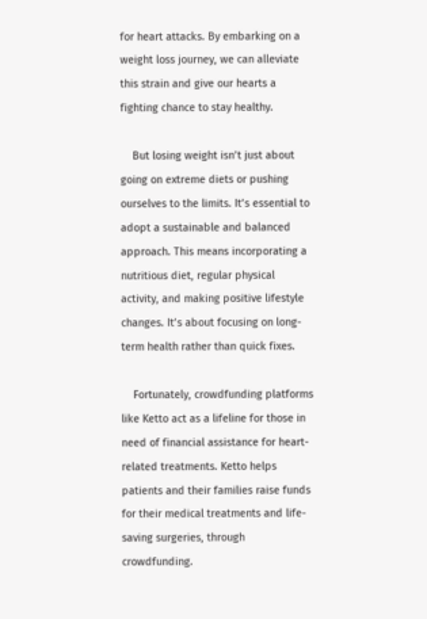for heart attacks. By embarking on a weight loss journey, we can alleviate this strain and give our hearts a fighting chance to stay healthy.

    But losing weight isn’t just about going on extreme diets or pushing ourselves to the limits. It’s essential to adopt a sustainable and balanced approach. This means incorporating a nutritious diet, regular physical activity, and making positive lifestyle changes. It’s about focusing on long-term health rather than quick fixes.

    Fortunately, crowdfunding platforms like Ketto act as a lifeline for those in need of financial assistance for heart-related treatments. Ketto helps patients and their families raise funds for their medical treatments and life-saving surgeries, through crowdfunding.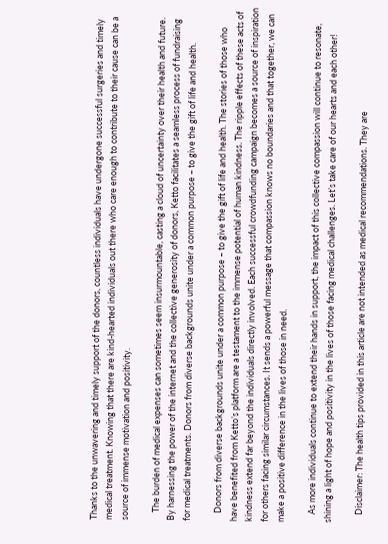Thanks to the unwavering and timely support of the donors, countless individuals have undergone successful surgeries and timely medical treatment. Knowing that there are kind-hearted individuals out there who care enough to contribute to their cause can be a source of immense motivation and positivity.

    The burden of medical expenses can sometimes seem insurmountable, casting a cloud of uncertainty over their health and future. By harnessing the power of the internet and the collective generosity of donors, Ketto facilitates a seamless process of fundraising for medical treatments. Donors from diverse backgrounds unite under a common purpose – to give the gift of life and health.

    Donors from diverse backgrounds unite under a common purpose – to give the gift of life and health. The stories of those who have benefited from Ketto’s platform are a testament to the immense potential of human kindness. The ripple effects of these acts of kindness extend far beyond the individuals directly involved. Each successful crowdfunding campaign becomes a source of inspiration for others facing similar circumstances. It sends a powerful message that compassion knows no boundaries and that together, we can make a positive difference in the lives of those in need.

    As more individuals continue to extend their hands in support, the impact of this collective compassion will continue to resonate, shining a light of hope and positivity in the lives of those facing medical challenges. Let’s take care of our hearts and each other!

    Disclaimer: The health tips provided in this article are not intended as medical recommendations. They are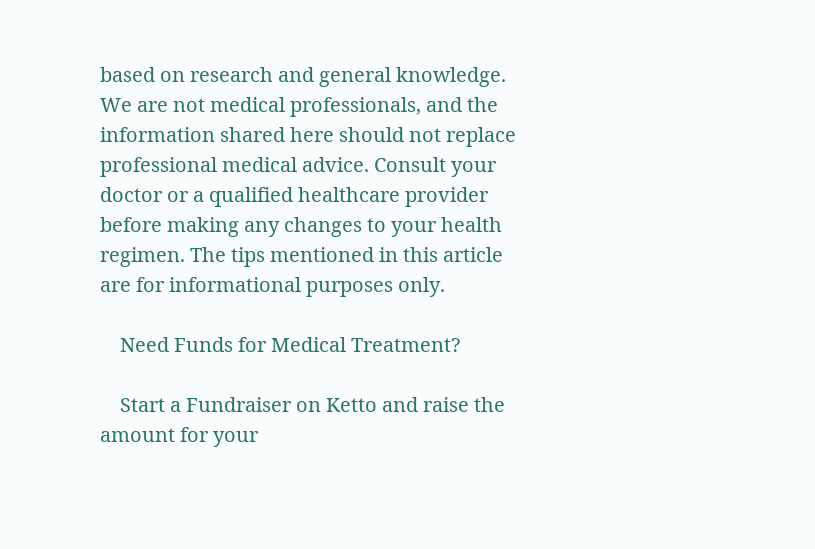based on research and general knowledge. We are not medical professionals, and the information shared here should not replace professional medical advice. Consult your doctor or a qualified healthcare provider before making any changes to your health regimen. The tips mentioned in this article are for informational purposes only.

    Need Funds for Medical Treatment?

    Start a Fundraiser on Ketto and raise the amount for your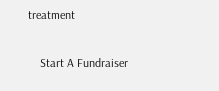treatment

    Start A Fundraiser